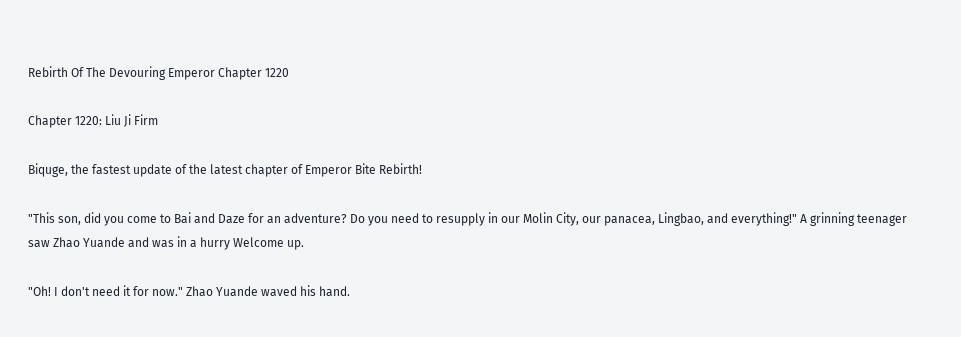Rebirth Of The Devouring Emperor Chapter 1220

Chapter 1220: Liu Ji Firm

Biquge, the fastest update of the latest chapter of Emperor Bite Rebirth!

"This son, did you come to Bai and Daze for an adventure? Do you need to resupply in our Molin City, our panacea, Lingbao, and everything!" A grinning teenager saw Zhao Yuande and was in a hurry Welcome up.

"Oh! I don't need it for now." Zhao Yuande waved his hand.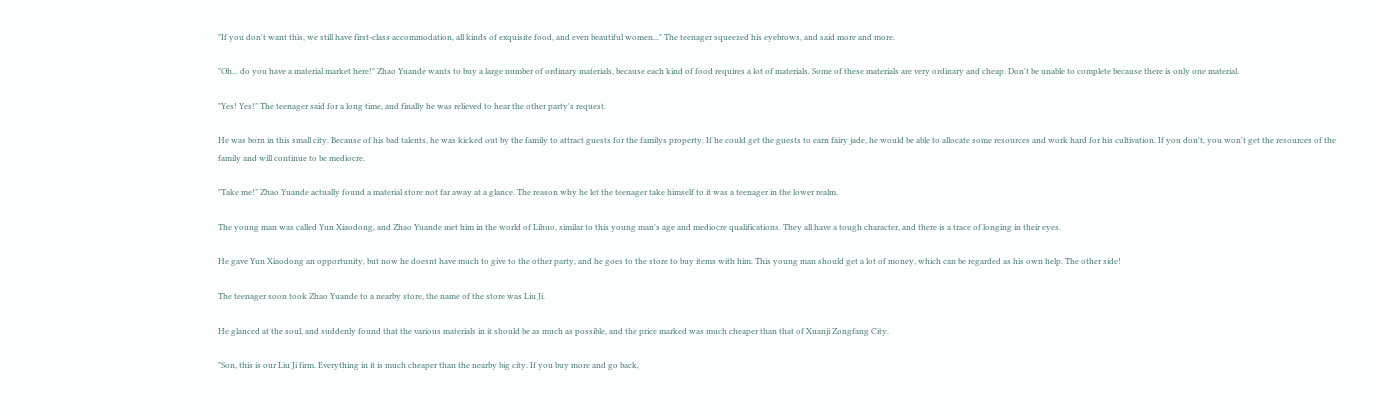"If you don't want this, we still have first-class accommodation, all kinds of exquisite food, and even beautiful women..." The teenager squeezed his eyebrows, and said more and more.

"Oh... do you have a material market here!" Zhao Yuande wants to buy a large number of ordinary materials, because each kind of food requires a lot of materials. Some of these materials are very ordinary and cheap. Don't be unable to complete because there is only one material.

"Yes! Yes!" The teenager said for a long time, and finally he was relieved to hear the other party's request.

He was born in this small city. Because of his bad talents, he was kicked out by the family to attract guests for the familys property. If he could get the guests to earn fairy jade, he would be able to allocate some resources and work hard for his cultivation. If you don't, you won't get the resources of the family and will continue to be mediocre.

"Take me!" Zhao Yuande actually found a material store not far away at a glance. The reason why he let the teenager take himself to it was a teenager in the lower realm.

The young man was called Yun Xiaodong, and Zhao Yuande met him in the world of Lihuo, similar to this young man's age and mediocre qualifications. They all have a tough character, and there is a trace of longing in their eyes.

He gave Yun Xiaodong an opportunity, but now he doesnt have much to give to the other party, and he goes to the store to buy items with him. This young man should get a lot of money, which can be regarded as his own help. The other side!

The teenager soon took Zhao Yuande to a nearby store, the name of the store was Liu Ji.

He glanced at the soul, and suddenly found that the various materials in it should be as much as possible, and the price marked was much cheaper than that of Xuanji Zongfang City.

"Son, this is our Liu Ji firm. Everything in it is much cheaper than the nearby big city. If you buy more and go back,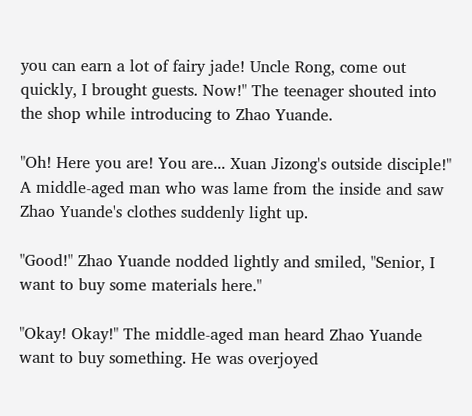you can earn a lot of fairy jade! Uncle Rong, come out quickly, I brought guests. Now!" The teenager shouted into the shop while introducing to Zhao Yuande.

"Oh! Here you are! You are... Xuan Jizong's outside disciple!" A middle-aged man who was lame from the inside and saw Zhao Yuande's clothes suddenly light up.

"Good!" Zhao Yuande nodded lightly and smiled, "Senior, I want to buy some materials here."

"Okay! Okay!" The middle-aged man heard Zhao Yuande want to buy something. He was overjoyed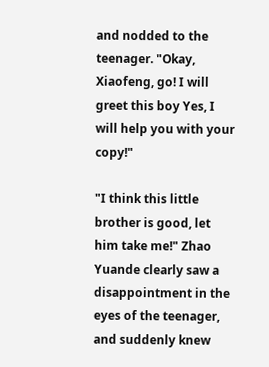and nodded to the teenager. "Okay, Xiaofeng, go! I will greet this boy Yes, I will help you with your copy!"

"I think this little brother is good, let him take me!" Zhao Yuande clearly saw a disappointment in the eyes of the teenager, and suddenly knew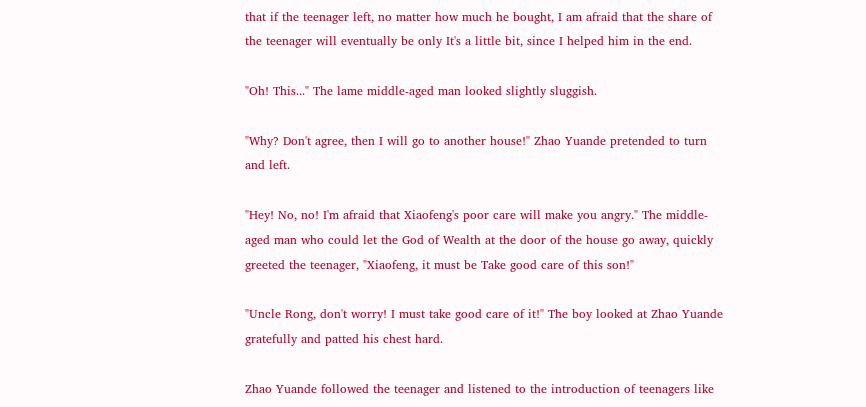that if the teenager left, no matter how much he bought, I am afraid that the share of the teenager will eventually be only It's a little bit, since I helped him in the end.

"Oh! This..." The lame middle-aged man looked slightly sluggish.

"Why? Don't agree, then I will go to another house!" Zhao Yuande pretended to turn and left.

"Hey! No, no! I'm afraid that Xiaofeng's poor care will make you angry." The middle-aged man who could let the God of Wealth at the door of the house go away, quickly greeted the teenager, "Xiaofeng, it must be Take good care of this son!"

"Uncle Rong, don't worry! I must take good care of it!" The boy looked at Zhao Yuande gratefully and patted his chest hard.

Zhao Yuande followed the teenager and listened to the introduction of teenagers like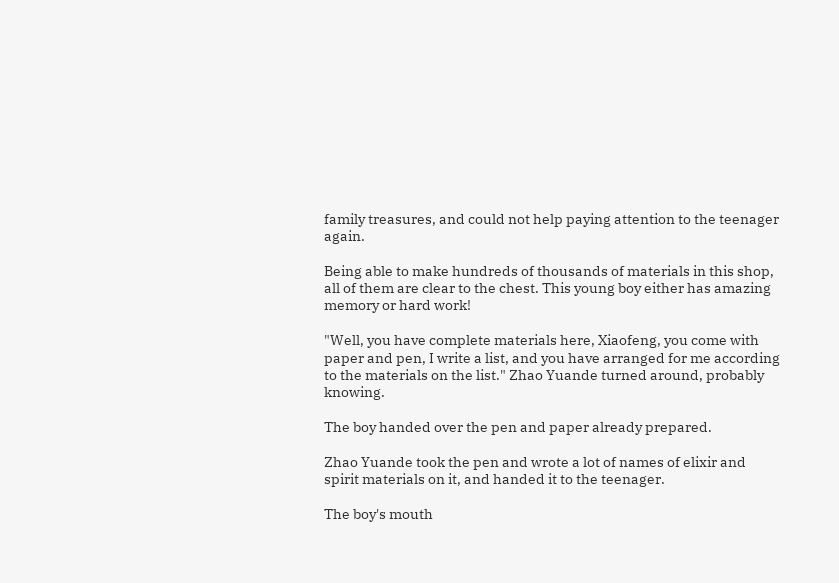family treasures, and could not help paying attention to the teenager again.

Being able to make hundreds of thousands of materials in this shop, all of them are clear to the chest. This young boy either has amazing memory or hard work!

"Well, you have complete materials here, Xiaofeng, you come with paper and pen, I write a list, and you have arranged for me according to the materials on the list." Zhao Yuande turned around, probably knowing.

The boy handed over the pen and paper already prepared.

Zhao Yuande took the pen and wrote a lot of names of elixir and spirit materials on it, and handed it to the teenager.

The boy's mouth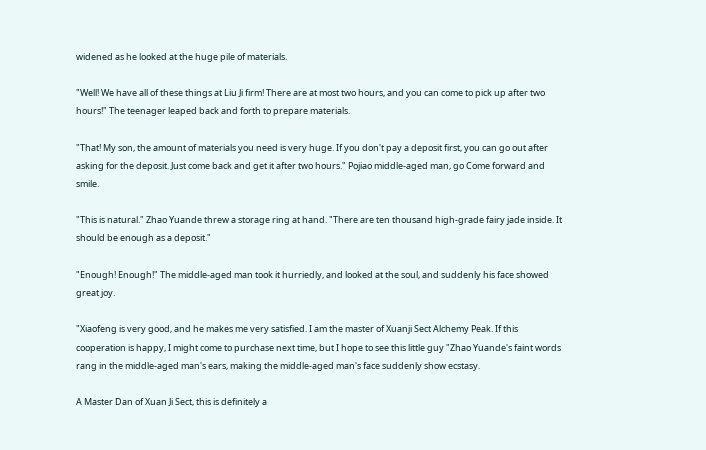widened as he looked at the huge pile of materials.

"Well! We have all of these things at Liu Ji firm! There are at most two hours, and you can come to pick up after two hours!" The teenager leaped back and forth to prepare materials.

"That! My son, the amount of materials you need is very huge. If you don't pay a deposit first, you can go out after asking for the deposit. Just come back and get it after two hours." Pojiao middle-aged man, go Come forward and smile.

"This is natural." Zhao Yuande threw a storage ring at hand. "There are ten thousand high-grade fairy jade inside. It should be enough as a deposit."

"Enough! Enough!" The middle-aged man took it hurriedly, and looked at the soul, and suddenly his face showed great joy.

"Xiaofeng is very good, and he makes me very satisfied. I am the master of Xuanji Sect Alchemy Peak. If this cooperation is happy, I might come to purchase next time, but I hope to see this little guy "Zhao Yuande's faint words rang in the middle-aged man's ears, making the middle-aged man's face suddenly show ecstasy.

A Master Dan of Xuan Ji Sect, this is definitely a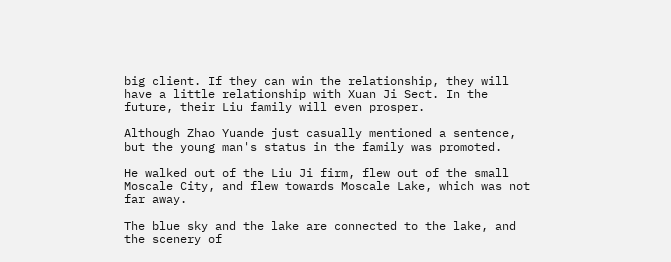big client. If they can win the relationship, they will have a little relationship with Xuan Ji Sect. In the future, their Liu family will even prosper.

Although Zhao Yuande just casually mentioned a sentence, but the young man's status in the family was promoted.

He walked out of the Liu Ji firm, flew out of the small Moscale City, and flew towards Moscale Lake, which was not far away.

The blue sky and the lake are connected to the lake, and the scenery of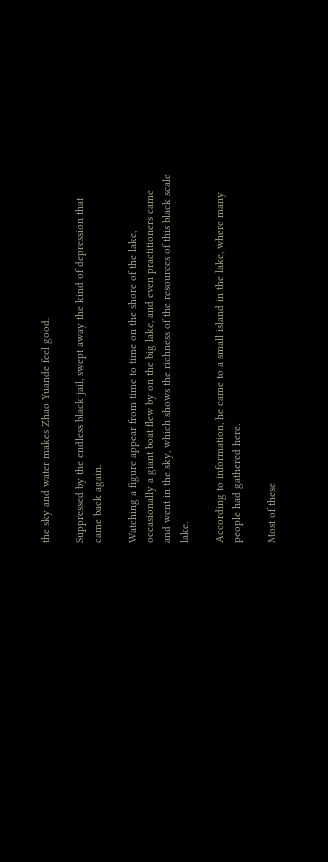the sky and water makes Zhao Yuande feel good.

Suppressed by the endless black jail, swept away the kind of depression that came back again.

Watching a figure appear from time to time on the shore of the lake, occasionally a giant boat flew by on the big lake, and even practitioners came and went in the sky, which shows the richness of the resources of this black scale lake.

According to information, he came to a small island in the lake, where many people had gathered here.

Most of these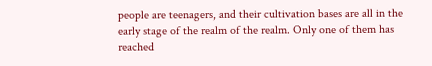people are teenagers, and their cultivation bases are all in the early stage of the realm of the realm. Only one of them has reached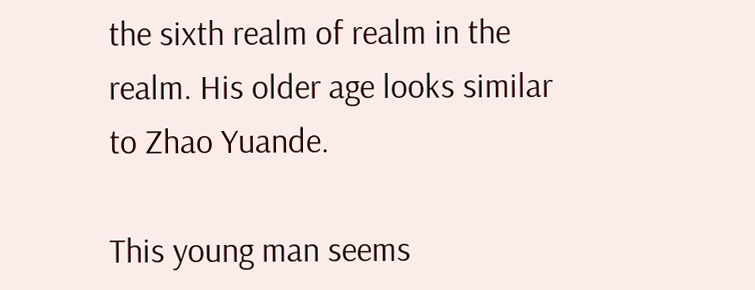the sixth realm of realm in the realm. His older age looks similar to Zhao Yuande.

This young man seems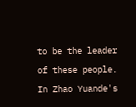to be the leader of these people. In Zhao Yuande's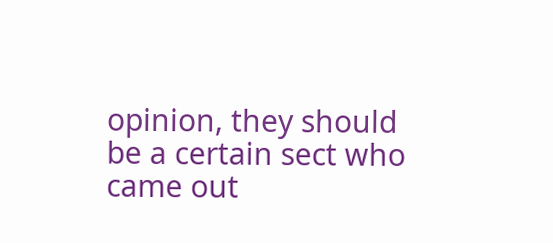opinion, they should be a certain sect who came out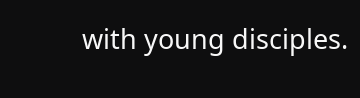with young disciples.